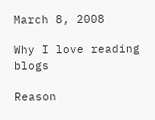March 8, 2008

Why I love reading blogs

Reason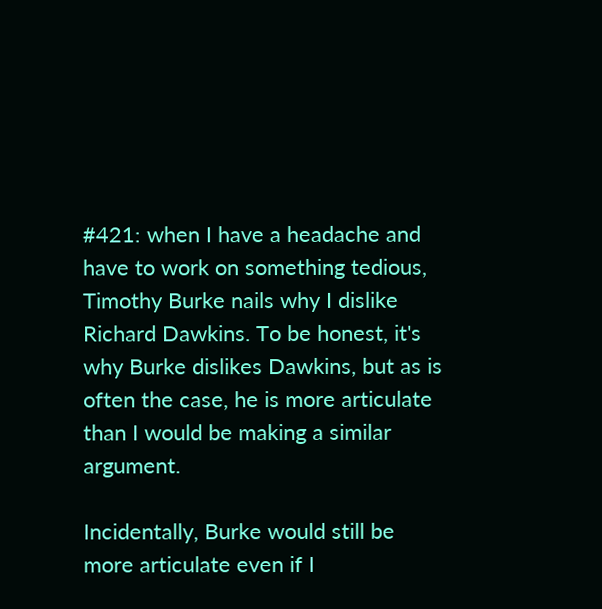#421: when I have a headache and have to work on something tedious, Timothy Burke nails why I dislike Richard Dawkins. To be honest, it's why Burke dislikes Dawkins, but as is often the case, he is more articulate than I would be making a similar argument.

Incidentally, Burke would still be more articulate even if I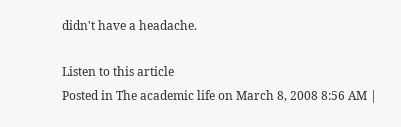didn't have a headache.

Listen to this article
Posted in The academic life on March 8, 2008 8:56 AM |